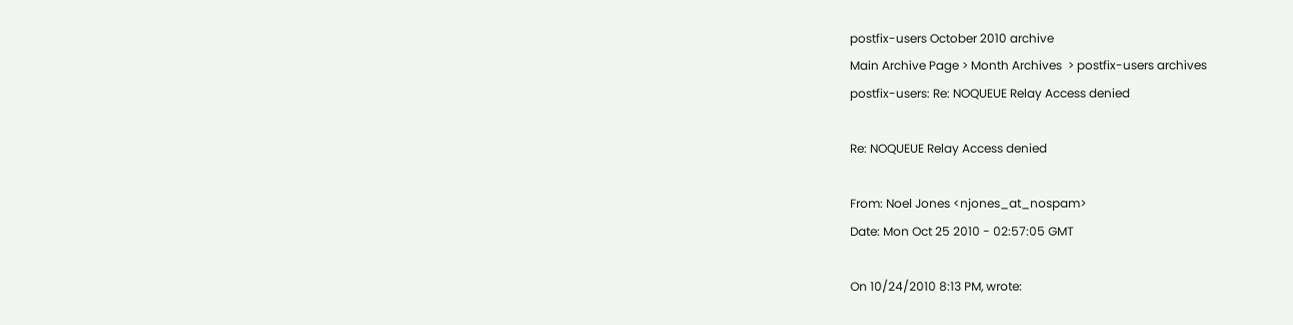postfix-users October 2010 archive
Main Archive Page > Month Archives  > postfix-users archives
postfix-users: Re: NOQUEUE Relay Access denied

Re: NOQUEUE Relay Access denied

From: Noel Jones <njones_at_nospam>
Date: Mon Oct 25 2010 - 02:57:05 GMT

On 10/24/2010 8:13 PM, wrote: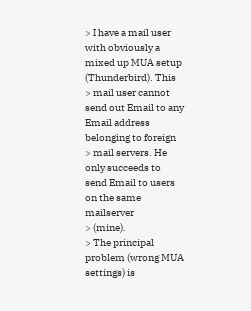> I have a mail user with obviously a mixed up MUA setup (Thunderbird). This
> mail user cannot send out Email to any Email address belonging to foreign
> mail servers. He only succeeds to send Email to users on the same mailserver
> (mine).
> The principal problem (wrong MUA settings) is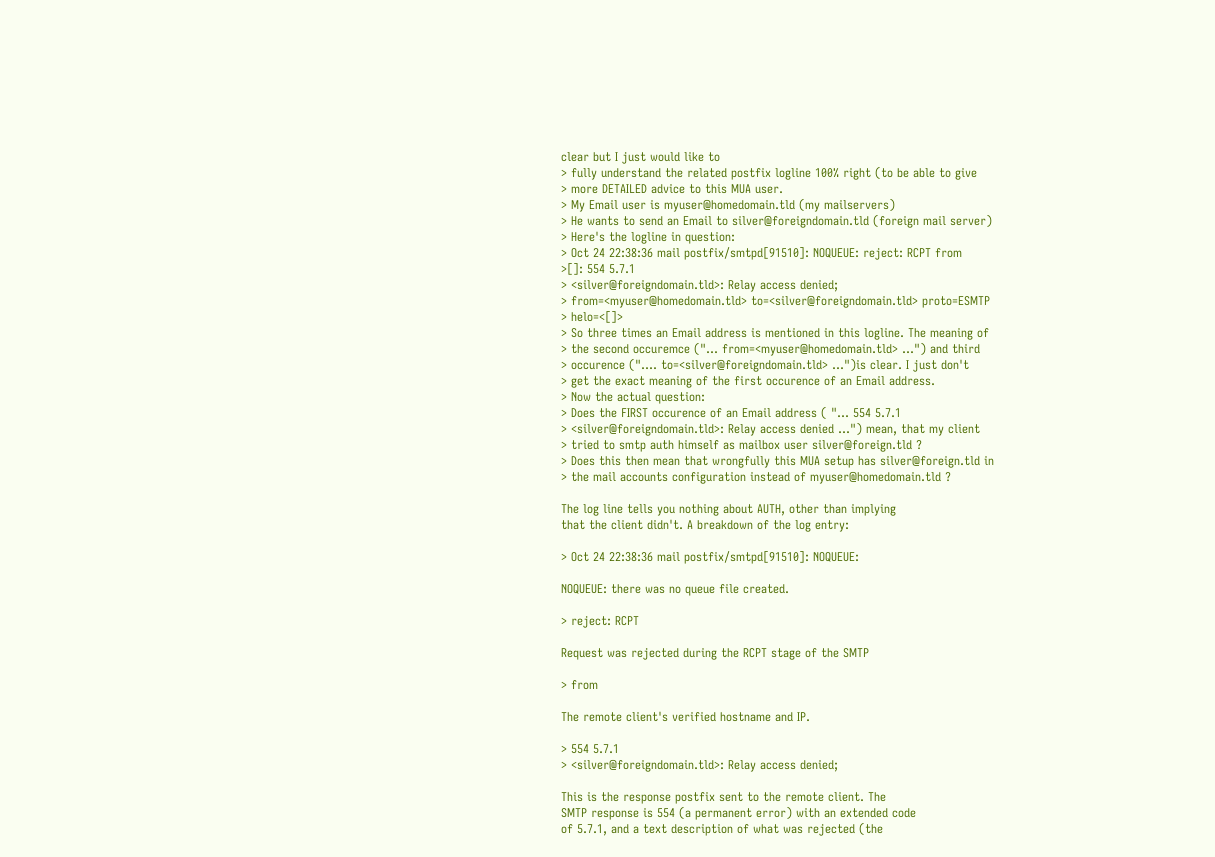clear but I just would like to
> fully understand the related postfix logline 100% right (to be able to give
> more DETAILED advice to this MUA user.
> My Email user is myuser@homedomain.tld (my mailservers)
> He wants to send an Email to silver@foreigndomain.tld (foreign mail server)
> Here's the logline in question:
> Oct 24 22:38:36 mail postfix/smtpd[91510]: NOQUEUE: reject: RCPT from
>[]: 554 5.7.1
> <silver@foreigndomain.tld>: Relay access denied;
> from=<myuser@homedomain.tld> to=<silver@foreigndomain.tld> proto=ESMTP
> helo=<[]>
> So three times an Email address is mentioned in this logline. The meaning of
> the second occuremce ("... from=<myuser@homedomain.tld> ...") and third
> occurence (".... to=<silver@foreigndomain.tld> ...")is clear. I just don't
> get the exact meaning of the first occurence of an Email address.
> Now the actual question:
> Does the FIRST occurence of an Email address ( "... 554 5.7.1
> <silver@foreigndomain.tld>: Relay access denied ...") mean, that my client
> tried to smtp auth himself as mailbox user silver@foreign.tld ?
> Does this then mean that wrongfully this MUA setup has silver@foreign.tld in
> the mail accounts configuration instead of myuser@homedomain.tld ?

The log line tells you nothing about AUTH, other than implying
that the client didn't. A breakdown of the log entry:

> Oct 24 22:38:36 mail postfix/smtpd[91510]: NOQUEUE:

NOQUEUE: there was no queue file created.

> reject: RCPT

Request was rejected during the RCPT stage of the SMTP

> from

The remote client's verified hostname and IP.

> 554 5.7.1
> <silver@foreigndomain.tld>: Relay access denied;

This is the response postfix sent to the remote client. The
SMTP response is 554 (a permanent error) with an extended code
of 5.7.1, and a text description of what was rejected (the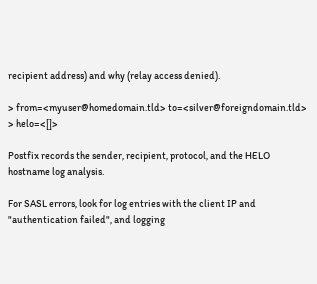recipient address) and why (relay access denied).

> from=<myuser@homedomain.tld> to=<silver@foreigndomain.tld>
> helo=<[]>

Postfix records the sender, recipient, protocol, and the HELO
hostname log analysis.

For SASL errors, look for log entries with the client IP and
"authentication failed", and logging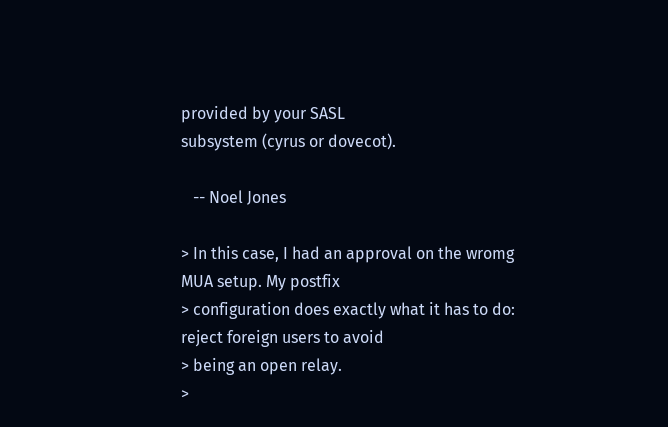provided by your SASL
subsystem (cyrus or dovecot).

   -- Noel Jones

> In this case, I had an approval on the wromg MUA setup. My postfix
> configuration does exactly what it has to do: reject foreign users to avoid
> being an open relay.
>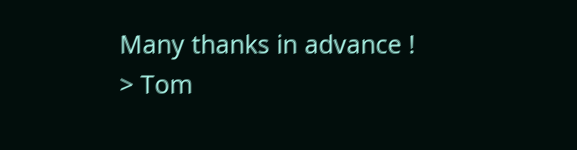Many thanks in advance !
> Tom